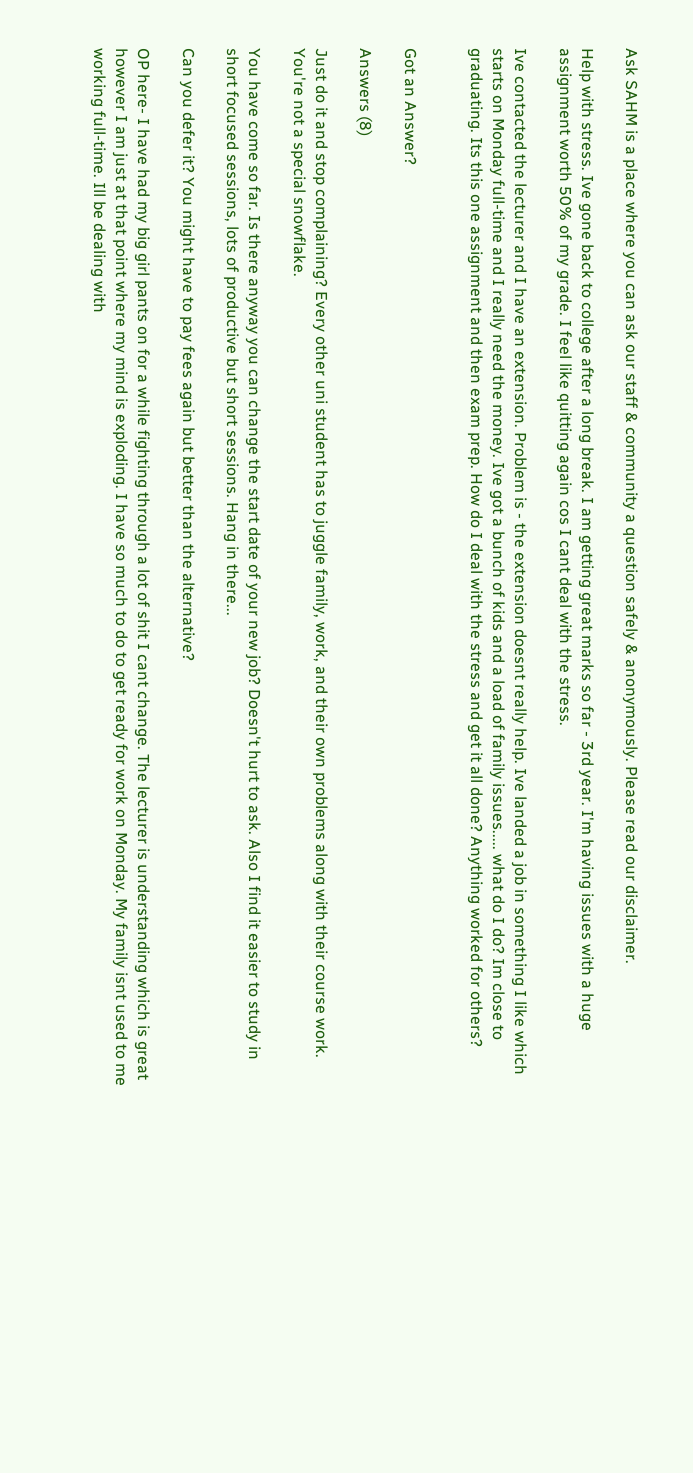Ask SAHM is a place where you can ask our staff & community a question safely & anonymously. Please read our disclaimer.

Help with stress. Ive gone back to college after a long break. I am getting great marks so far - 3rd year. I'm having issues with a huge assignment worth 50% of my grade. I feel like quitting again cos I cant deal with the stress.

Ive contacted the lecturer and I have an extension. Problem is - the extension doesnt really help. Ive landed a job in something I like which starts on Monday full-time and I really need the money. Ive got a bunch of kids and a load of family issues..... what do I do? Im close to graduating. Its this one assignment and then exam prep. How do I deal with the stress and get it all done? Anything worked for others?


Got an Answer?

Answers (8)

Just do it and stop complaining? Every other uni student has to juggle family, work, and their own problems along with their course work. You're not a special snowflake.

You have come so far. Is there anyway you can change the start date of your new job? Doesn't hurt to ask. Also I find it easier to study in short focused sessions, lots of productive but short sessions. Hang in there...

Can you defer it? You might have to pay fees again but better than the alternative?

OP here- I have had my big girl pants on for a while fighting through a lot of shit I cant change. The lecturer is understanding which is great however I am just at that point where my mind is exploding. I have so much to do to get ready for work on Monday. My family isnt used to me working full-time. Ill be dealing with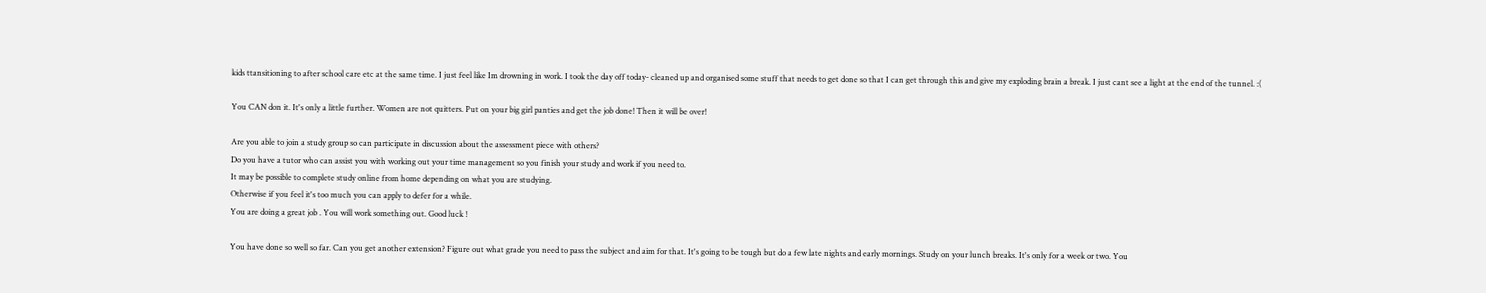kids ttansitioning to after school care etc at the same time. I just feel like Im drowning in work. I took the day off today- cleaned up and organised some stuff that needs to get done so that I can get through this and give my exploding brain a break. I just cant see a light at the end of the tunnel. :(

You CAN don it. It's only a little further. Women are not quitters. Put on your big girl panties and get the job done! Then it will be over!

Are you able to join a study group so can participate in discussion about the assessment piece with others?
Do you have a tutor who can assist you with working out your time management so you finish your study and work if you need to.
It may be possible to complete study online from home depending on what you are studying.
Otherwise if you feel it's too much you can apply to defer for a while.
You are doing a great job . You will work something out. Good luck !

You have done so well so far. Can you get another extension? Figure out what grade you need to pass the subject and aim for that. It's going to be tough but do a few late nights and early mornings. Study on your lunch breaks. It's only for a week or two. You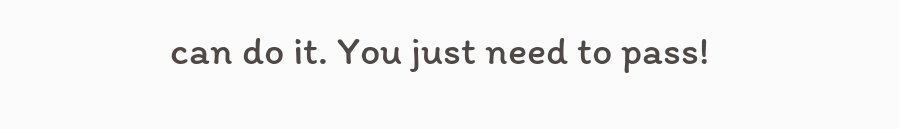can do it. You just need to pass!